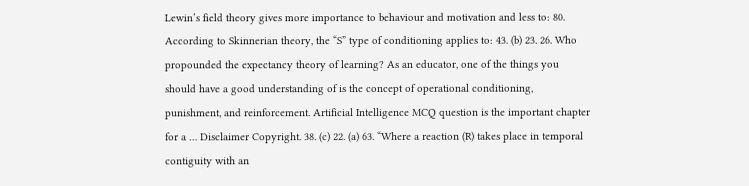Lewin’s field theory gives more importance to behaviour and motivation and less to: 80. According to Skinnerian theory, the “S” type of conditioning applies to: 43. (b) 23. 26. Who propounded the expectancy theory of learning? As an educator, one of the things you should have a good understanding of is the concept of operational conditioning, punishment, and reinforcement. Artificial Intelligence MCQ question is the important chapter for a … Disclaimer Copyright. 38. (c) 22. (a) 63. “Where a reaction (R) takes place in temporal contiguity with an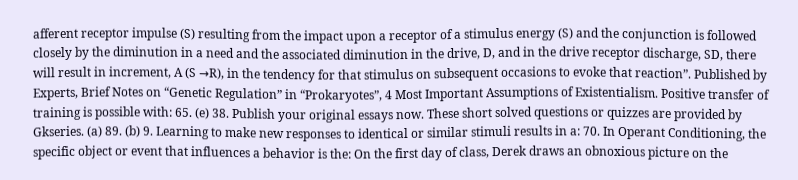afferent receptor impulse (S) resulting from the impact upon a receptor of a stimulus energy (S) and the conjunction is followed closely by the diminution in a need and the associated diminution in the drive, D, and in the drive receptor discharge, SD, there will result in increment, A (S →R), in the tendency for that stimulus on subsequent occasions to evoke that reaction”. Published by Experts, Brief Notes on “Genetic Regulation” in “Prokaryotes”, 4 Most Important Assumptions of Existentialism. Positive transfer of training is possible with: 65. (e) 38. Publish your original essays now. These short solved questions or quizzes are provided by Gkseries. (a) 89. (b) 9. Learning to make new responses to identical or similar stimuli results in a: 70. In Operant Conditioning, the specific object or event that influences a behavior is the: On the first day of class, Derek draws an obnoxious picture on the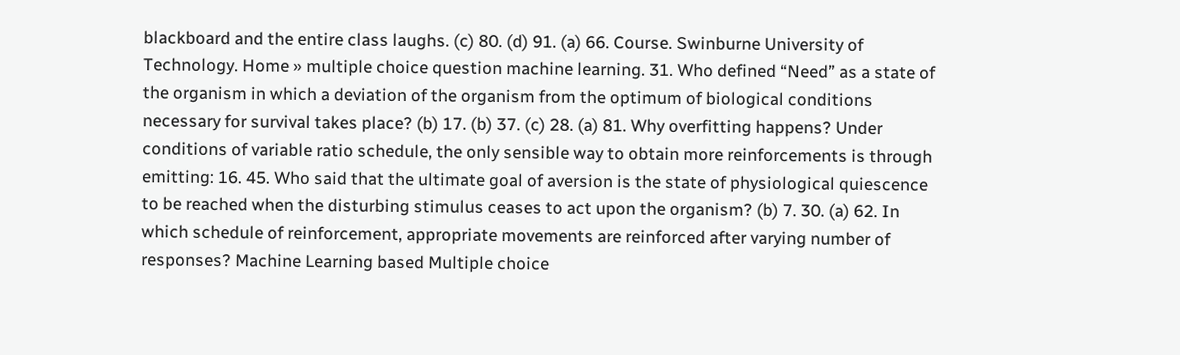blackboard and the entire class laughs. (c) 80. (d) 91. (a) 66. Course. Swinburne University of Technology. Home » multiple choice question machine learning. 31. Who defined “Need” as a state of the organism in which a deviation of the organism from the optimum of biological conditions necessary for survival takes place? (b) 17. (b) 37. (c) 28. (a) 81. Why overfitting happens? Under conditions of variable ratio schedule, the only sensible way to obtain more reinforcements is through emitting: 16. 45. Who said that the ultimate goal of aversion is the state of physiological quiescence to be reached when the disturbing stimulus ceases to act upon the organism? (b) 7. 30. (a) 62. In which schedule of reinforcement, appropriate movements are reinforced after varying number of responses? Machine Learning based Multiple choice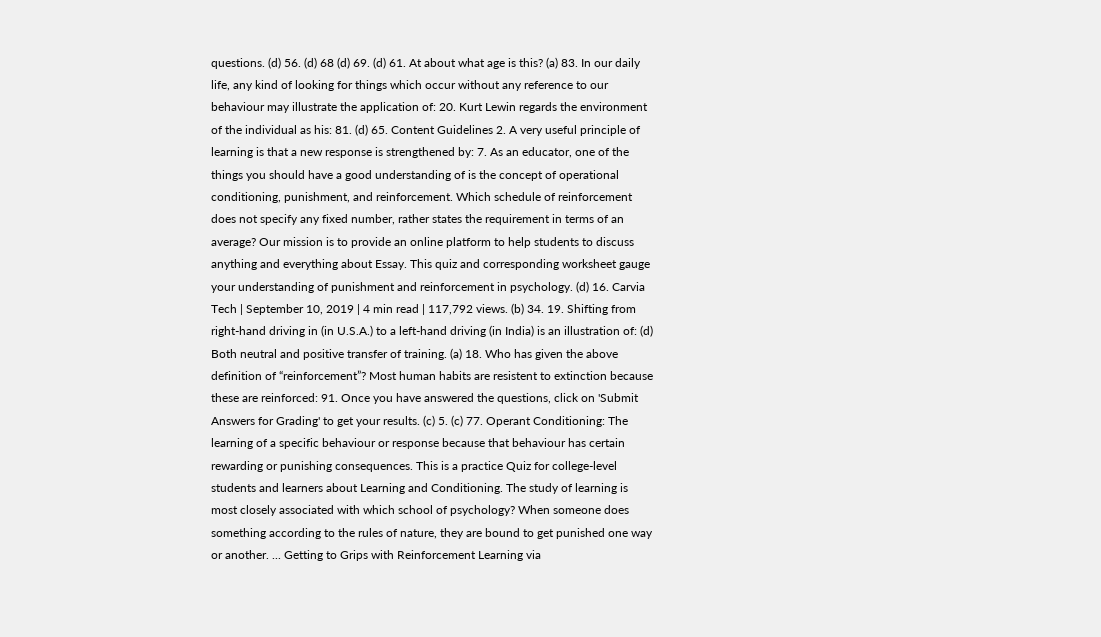questions. (d) 56. (d) 68 (d) 69. (d) 61. At about what age is this? (a) 83. In our daily life, any kind of looking for things which occur without any reference to our behaviour may illustrate the application of: 20. Kurt Lewin regards the environment of the individual as his: 81. (d) 65. Content Guidelines 2. A very useful principle of learning is that a new response is strengthened by: 7. As an educator, one of the things you should have a good understanding of is the concept of operational conditioning, punishment, and reinforcement. Which schedule of reinforcement does not specify any fixed number, rather states the requirement in terms of an average? Our mission is to provide an online platform to help students to discuss anything and everything about Essay. This quiz and corresponding worksheet gauge your understanding of punishment and reinforcement in psychology. (d) 16. Carvia Tech | September 10, 2019 | 4 min read | 117,792 views. (b) 34. 19. Shifting from right-hand driving in (in U.S.A.) to a left-hand driving (in India) is an illustration of: (d) Both neutral and positive transfer of training. (a) 18. Who has given the above definition of “reinforcement”? Most human habits are resistent to extinction because these are reinforced: 91. Once you have answered the questions, click on 'Submit Answers for Grading' to get your results. (c) 5. (c) 77. Operant Conditioning: The learning of a specific behaviour or response because that behaviour has certain rewarding or punishing consequences. This is a practice Quiz for college-level students and learners about Learning and Conditioning. The study of learning is most closely associated with which school of psychology? When someone does something according to the rules of nature, they are bound to get punished one way or another. ... Getting to Grips with Reinforcement Learning via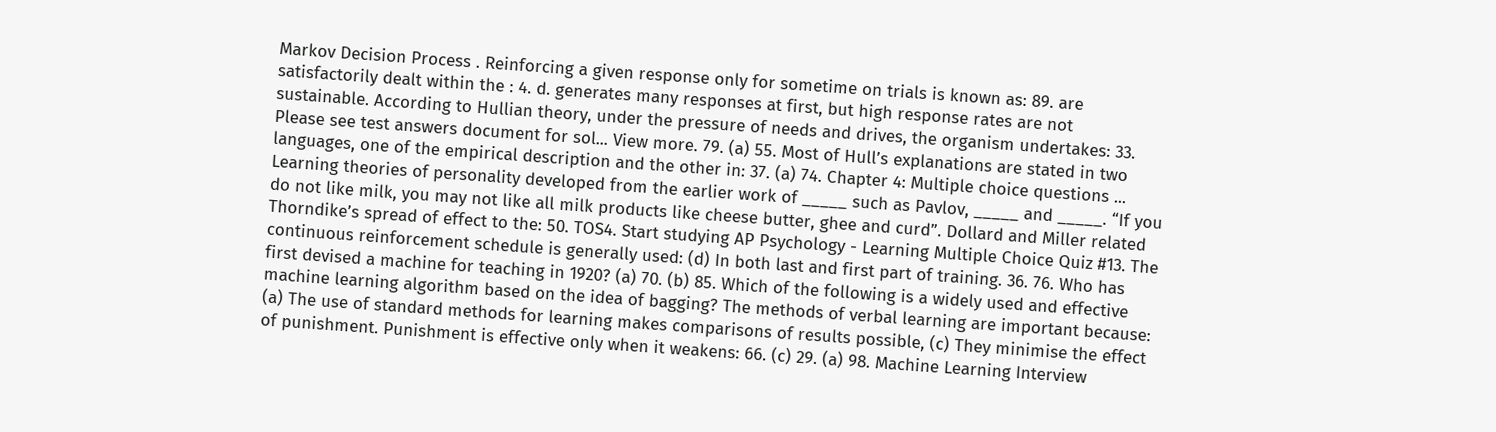Markov Decision Process . Reinforcing a given response only for sometime on trials is known as: 89. are satisfactorily dealt within the : 4. d. generates many responses at first, but high response rates are not sustainable. According to Hullian theory, under the pressure of needs and drives, the organism undertakes: 33. Please see test answers document for sol... View more. 79. (a) 55. Most of Hull’s explanations are stated in two languages, one of the empirical description and the other in: 37. (a) 74. Chapter 4: Multiple choice questions ... Learning theories of personality developed from the earlier work of _____ such as Pavlov, _____ and _____. “If you do not like milk, you may not like all milk products like cheese butter, ghee and curd”. Dollard and Miller related Thorndike’s spread of effect to the: 50. TOS4. Start studying AP Psychology - Learning Multiple Choice Quiz #13. The continuous reinforcement schedule is generally used: (d) In both last and first part of training. 36. 76. Who has first devised a machine for teaching in 1920? (a) 70. (b) 85. Which of the following is a widely used and effective machine learning algorithm based on the idea of bagging? The methods of verbal learning are important because: (a) The use of standard methods for learning makes comparisons of results possible, (c) They minimise the effect of punishment. Punishment is effective only when it weakens: 66. (c) 29. (a) 98. Machine Learning Interview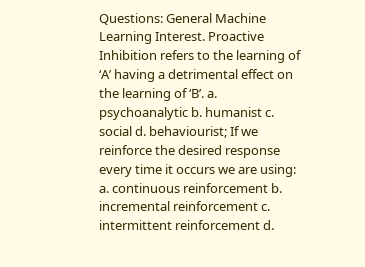Questions: General Machine Learning Interest. Proactive Inhibition refers to the learning of ‘A’ having a detrimental effect on the learning of ‘B’. a. psychoanalytic b. humanist c. social d. behaviourist; If we reinforce the desired response every time it occurs we are using: a. continuous reinforcement b. incremental reinforcement c. intermittent reinforcement d.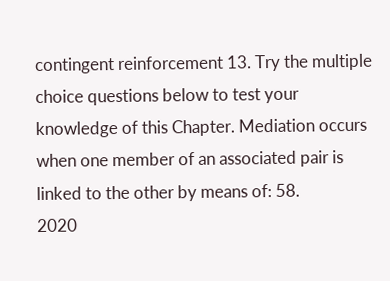contingent reinforcement 13. Try the multiple choice questions below to test your knowledge of this Chapter. Mediation occurs when one member of an associated pair is linked to the other by means of: 58.
2020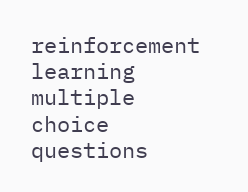reinforcement learning multiple choice questions